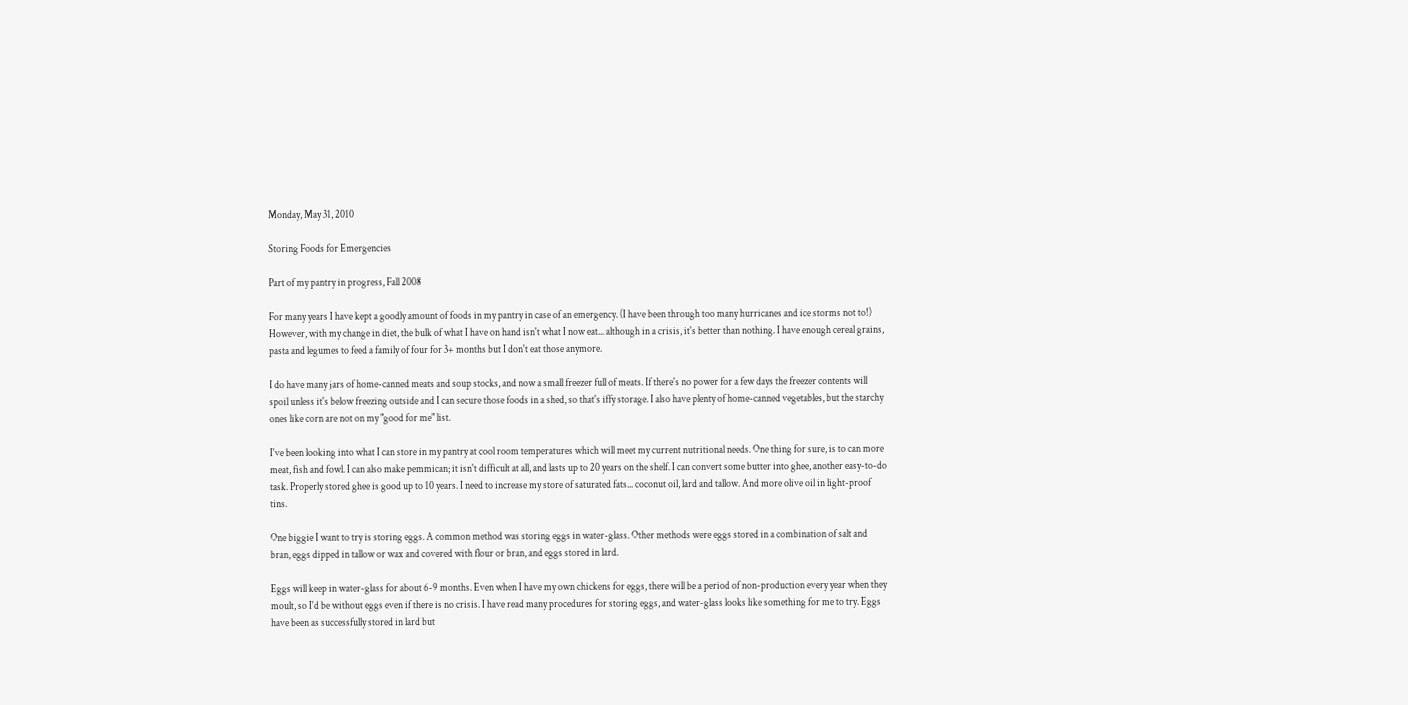Monday, May 31, 2010

Storing Foods for Emergencies

Part of my pantry in progress, Fall 2008

For many years I have kept a goodly amount of foods in my pantry in case of an emergency. (I have been through too many hurricanes and ice storms not to!) However, with my change in diet, the bulk of what I have on hand isn't what I now eat... although in a crisis, it's better than nothing. I have enough cereal grains, pasta and legumes to feed a family of four for 3+ months but I don't eat those anymore.

I do have many jars of home-canned meats and soup stocks, and now a small freezer full of meats. If there's no power for a few days the freezer contents will spoil unless it's below freezing outside and I can secure those foods in a shed, so that's iffy storage. I also have plenty of home-canned vegetables, but the starchy ones like corn are not on my "good for me" list.

I've been looking into what I can store in my pantry at cool room temperatures which will meet my current nutritional needs. One thing for sure, is to can more meat, fish and fowl. I can also make pemmican; it isn't difficult at all, and lasts up to 20 years on the shelf. I can convert some butter into ghee, another easy-to-do task. Properly stored ghee is good up to 10 years. I need to increase my store of saturated fats... coconut oil, lard and tallow. And more olive oil in light-proof tins.

One biggie I want to try is storing eggs. A common method was storing eggs in water-glass. Other methods were eggs stored in a combination of salt and bran, eggs dipped in tallow or wax and covered with flour or bran, and eggs stored in lard.

Eggs will keep in water-glass for about 6-9 months. Even when I have my own chickens for eggs, there will be a period of non-production every year when they moult, so I'd be without eggs even if there is no crisis. I have read many procedures for storing eggs, and water-glass looks like something for me to try. Eggs have been as successfully stored in lard but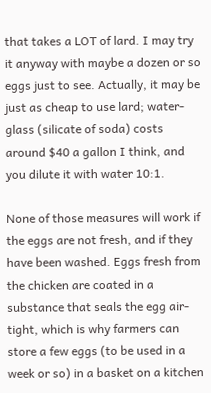that takes a LOT of lard. I may try it anyway with maybe a dozen or so eggs just to see. Actually, it may be just as cheap to use lard; water-glass (silicate of soda) costs around $40 a gallon I think, and you dilute it with water 10:1.

None of those measures will work if the eggs are not fresh, and if they have been washed. Eggs fresh from the chicken are coated in a substance that seals the egg air-tight, which is why farmers can store a few eggs (to be used in a week or so) in a basket on a kitchen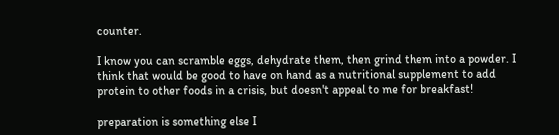counter.

I know you can scramble eggs, dehydrate them, then grind them into a powder. I think that would be good to have on hand as a nutritional supplement to add protein to other foods in a crisis, but doesn't appeal to me for breakfast!

preparation is something else I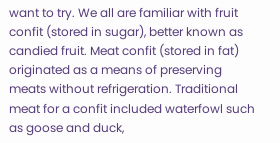want to try. We all are familiar with fruit confit (stored in sugar), better known as candied fruit. Meat confit (stored in fat) originated as a means of preserving meats without refrigeration. Traditional meat for a confit included waterfowl such as goose and duck,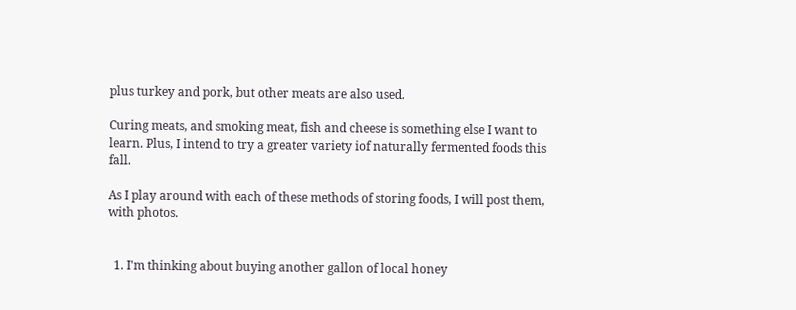plus turkey and pork, but other meats are also used.

Curing meats, and smoking meat, fish and cheese is something else I want to learn. Plus, I intend to try a greater variety iof naturally fermented foods this fall.

As I play around with each of these methods of storing foods, I will post them, with photos.


  1. I'm thinking about buying another gallon of local honey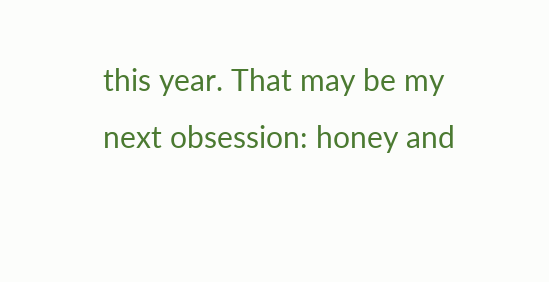this year. That may be my next obsession: honey and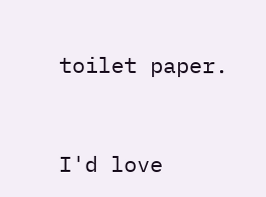toilet paper.


I'd love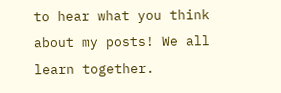to hear what you think about my posts! We all learn together.